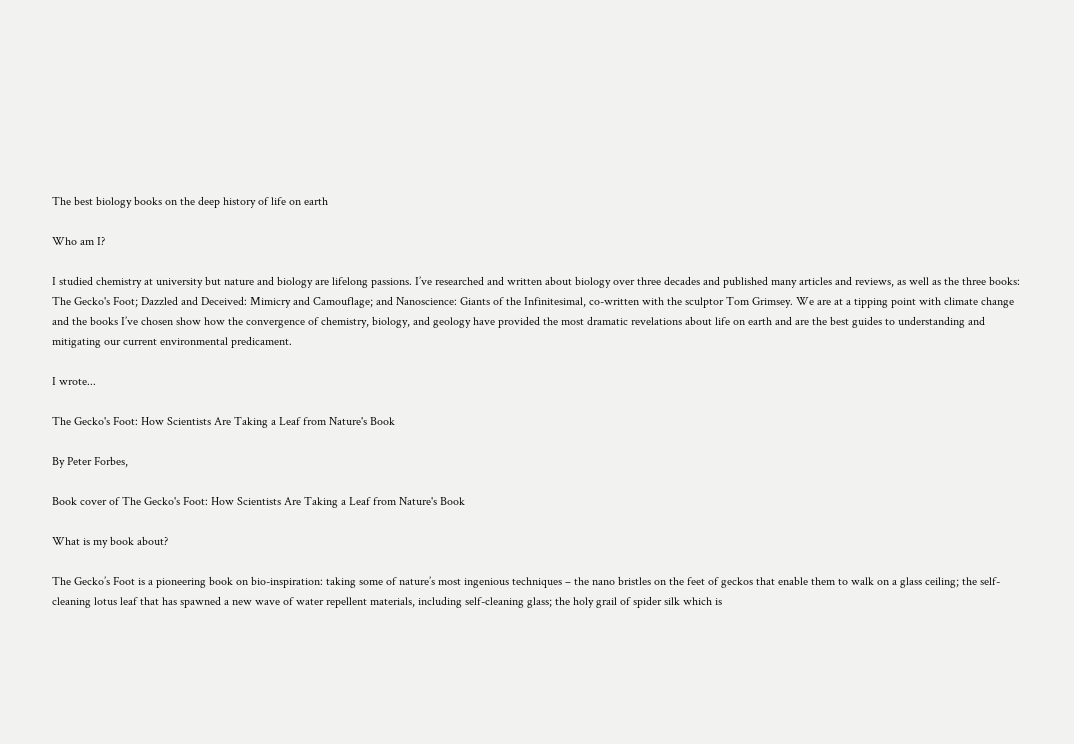The best biology books on the deep history of life on earth

Who am I?

I studied chemistry at university but nature and biology are lifelong passions. I’ve researched and written about biology over three decades and published many articles and reviews, as well as the three books: The Gecko's Foot; Dazzled and Deceived: Mimicry and Camouflage; and Nanoscience: Giants of the Infinitesimal, co-written with the sculptor Tom Grimsey. We are at a tipping point with climate change and the books I’ve chosen show how the convergence of chemistry, biology, and geology have provided the most dramatic revelations about life on earth and are the best guides to understanding and mitigating our current environmental predicament.

I wrote...

The Gecko's Foot: How Scientists Are Taking a Leaf from Nature's Book

By Peter Forbes,

Book cover of The Gecko's Foot: How Scientists Are Taking a Leaf from Nature's Book

What is my book about?

The Gecko’s Foot is a pioneering book on bio-inspiration: taking some of nature’s most ingenious techniques – the nano bristles on the feet of geckos that enable them to walk on a glass ceiling; the self-cleaning lotus leaf that has spawned a new wave of water repellent materials, including self-cleaning glass; the holy grail of spider silk which is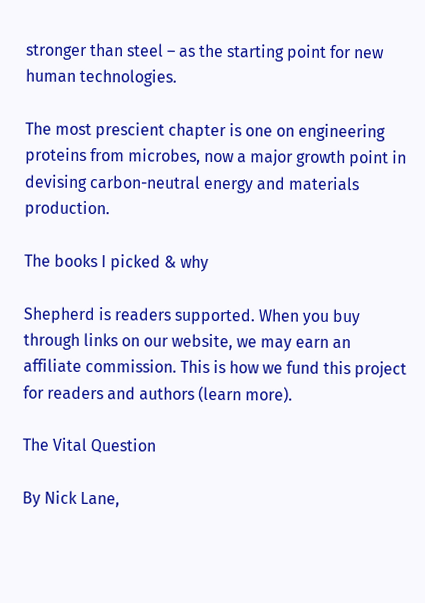stronger than steel – as the starting point for new human technologies.

The most prescient chapter is one on engineering proteins from microbes, now a major growth point in devising carbon-neutral energy and materials production.

The books I picked & why

Shepherd is readers supported. When you buy through links on our website, we may earn an affiliate commission. This is how we fund this project for readers and authors (learn more).

The Vital Question

By Nick Lane,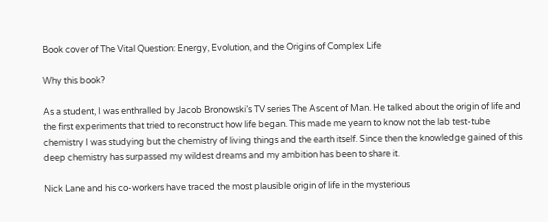Book cover of The Vital Question: Energy, Evolution, and the Origins of Complex Life

Why this book?

As a student, I was enthralled by Jacob Bronowski’s TV series The Ascent of Man. He talked about the origin of life and the first experiments that tried to reconstruct how life began. This made me yearn to know not the lab test-tube chemistry I was studying but the chemistry of living things and the earth itself. Since then the knowledge gained of this deep chemistry has surpassed my wildest dreams and my ambition has been to share it.

Nick Lane and his co-workers have traced the most plausible origin of life in the mysterious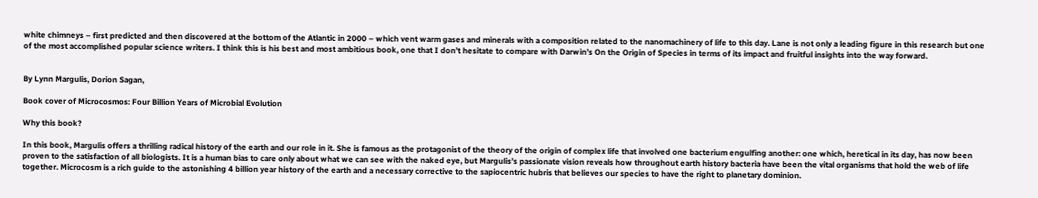white chimneys – first predicted and then discovered at the bottom of the Atlantic in 2000 – which vent warm gases and minerals with a composition related to the nanomachinery of life to this day. Lane is not only a leading figure in this research but one of the most accomplished popular science writers. I think this is his best and most ambitious book, one that I don’t hesitate to compare with Darwin’s On the Origin of Species in terms of its impact and fruitful insights into the way forward.


By Lynn Margulis, Dorion Sagan,

Book cover of Microcosmos: Four Billion Years of Microbial Evolution

Why this book?

In this book, Margulis offers a thrilling radical history of the earth and our role in it. She is famous as the protagonist of the theory of the origin of complex life that involved one bacterium engulfing another: one which, heretical in its day, has now been proven to the satisfaction of all biologists. It is a human bias to care only about what we can see with the naked eye, but Margulis’s passionate vision reveals how throughout earth history bacteria have been the vital organisms that hold the web of life together. Microcosm is a rich guide to the astonishing 4 billion year history of the earth and a necessary corrective to the sapiocentric hubris that believes our species to have the right to planetary dominion.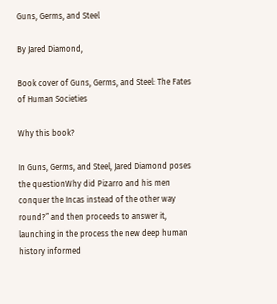Guns, Germs, and Steel

By Jared Diamond,

Book cover of Guns, Germs, and Steel: The Fates of Human Societies

Why this book?

In Guns, Germs, and Steel, Jared Diamond poses the questionWhy did Pizarro and his men conquer the Incas instead of the other way round?” and then proceeds to answer it, launching in the process the new deep human history informed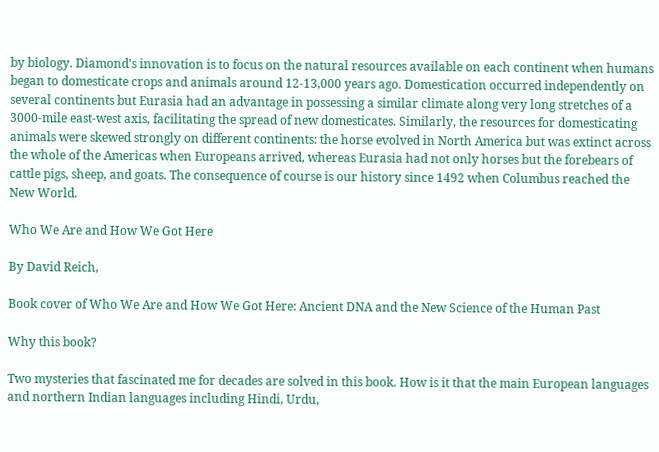by biology. Diamond’s innovation is to focus on the natural resources available on each continent when humans began to domesticate crops and animals around 12-13,000 years ago. Domestication occurred independently on several continents but Eurasia had an advantage in possessing a similar climate along very long stretches of a 3000-mile east-west axis, facilitating the spread of new domesticates. Similarly, the resources for domesticating animals were skewed strongly on different continents: the horse evolved in North America but was extinct across the whole of the Americas when Europeans arrived, whereas Eurasia had not only horses but the forebears of cattle pigs, sheep, and goats. The consequence of course is our history since 1492 when Columbus reached the New World.

Who We Are and How We Got Here

By David Reich,

Book cover of Who We Are and How We Got Here: Ancient DNA and the New Science of the Human Past

Why this book?

Two mysteries that fascinated me for decades are solved in this book. How is it that the main European languages and northern Indian languages including Hindi, Urdu,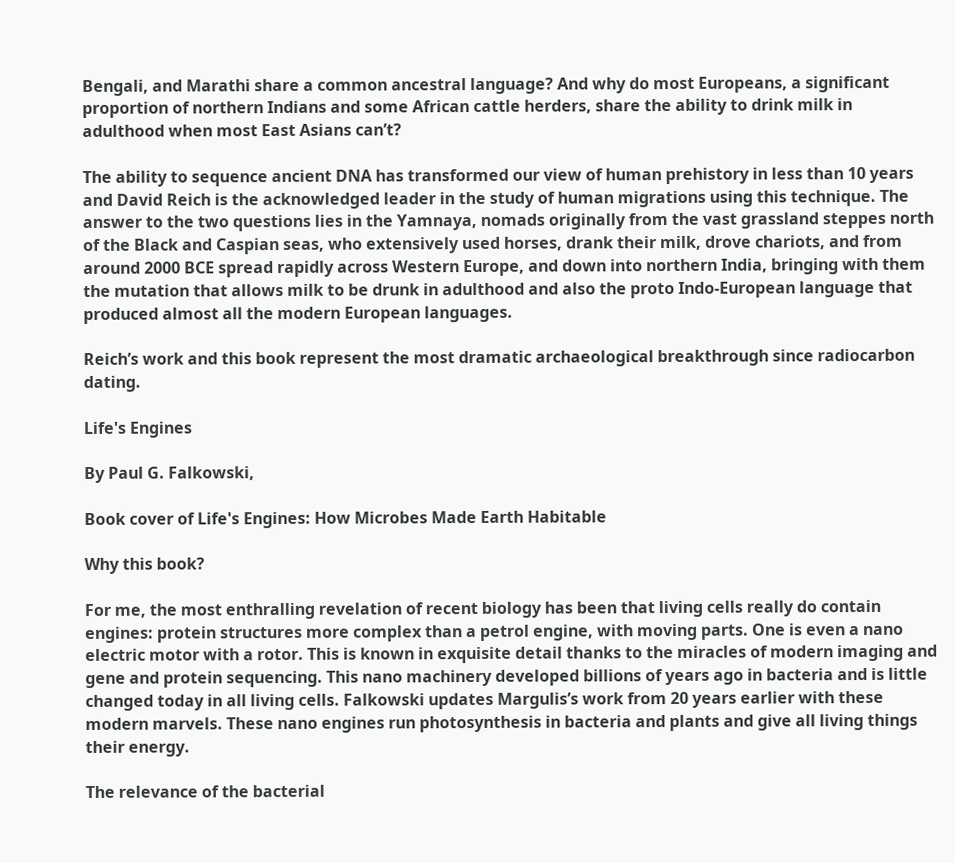Bengali, and Marathi share a common ancestral language? And why do most Europeans, a significant proportion of northern Indians and some African cattle herders, share the ability to drink milk in adulthood when most East Asians can’t?

The ability to sequence ancient DNA has transformed our view of human prehistory in less than 10 years and David Reich is the acknowledged leader in the study of human migrations using this technique. The answer to the two questions lies in the Yamnaya, nomads originally from the vast grassland steppes north of the Black and Caspian seas, who extensively used horses, drank their milk, drove chariots, and from around 2000 BCE spread rapidly across Western Europe, and down into northern India, bringing with them the mutation that allows milk to be drunk in adulthood and also the proto Indo-European language that produced almost all the modern European languages.

Reich’s work and this book represent the most dramatic archaeological breakthrough since radiocarbon dating.

Life's Engines

By Paul G. Falkowski,

Book cover of Life's Engines: How Microbes Made Earth Habitable

Why this book?

For me, the most enthralling revelation of recent biology has been that living cells really do contain engines: protein structures more complex than a petrol engine, with moving parts. One is even a nano electric motor with a rotor. This is known in exquisite detail thanks to the miracles of modern imaging and gene and protein sequencing. This nano machinery developed billions of years ago in bacteria and is little changed today in all living cells. Falkowski updates Margulis’s work from 20 years earlier with these modern marvels. These nano engines run photosynthesis in bacteria and plants and give all living things their energy.

The relevance of the bacterial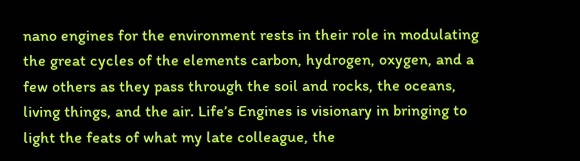nano engines for the environment rests in their role in modulating the great cycles of the elements carbon, hydrogen, oxygen, and a few others as they pass through the soil and rocks, the oceans, living things, and the air. Life’s Engines is visionary in bringing to light the feats of what my late colleague, the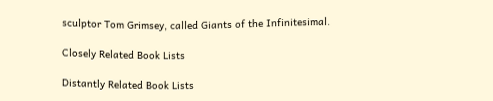sculptor Tom Grimsey, called Giants of the Infinitesimal.

Closely Related Book Lists

Distantly Related Book Lists